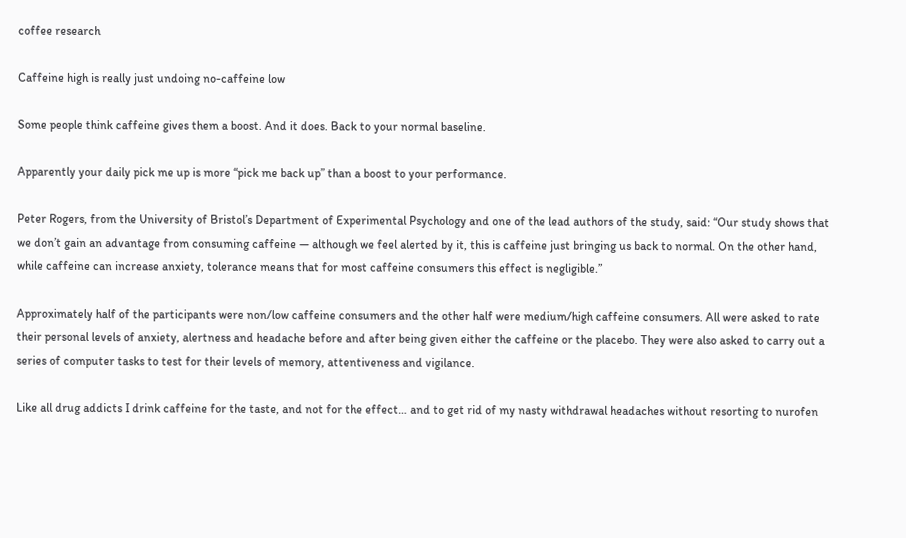coffee research

Caffeine high is really just undoing no-caffeine low

Some people think caffeine gives them a boost. And it does. Back to your normal baseline.

Apparently your daily pick me up is more “pick me back up” than a boost to your performance.

Peter Rogers, from the University of Bristol’s Department of Experimental Psychology and one of the lead authors of the study, said: “Our study shows that we don’t gain an advantage from consuming caffeine — although we feel alerted by it, this is caffeine just bringing us back to normal. On the other hand, while caffeine can increase anxiety, tolerance means that for most caffeine consumers this effect is negligible.”

Approximately half of the participants were non/low caffeine consumers and the other half were medium/high caffeine consumers. All were asked to rate their personal levels of anxiety, alertness and headache before and after being given either the caffeine or the placebo. They were also asked to carry out a series of computer tasks to test for their levels of memory, attentiveness and vigilance.

Like all drug addicts I drink caffeine for the taste, and not for the effect… and to get rid of my nasty withdrawal headaches without resorting to nurofen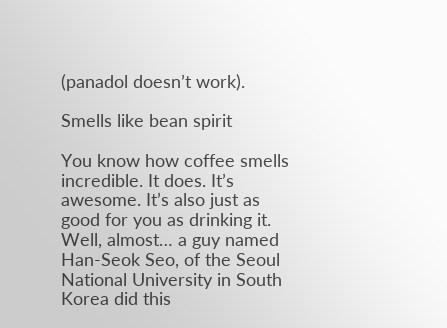(panadol doesn’t work).

Smells like bean spirit

You know how coffee smells incredible. It does. It’s awesome. It’s also just as good for you as drinking it. Well, almost… a guy named Han-Seok Seo, of the Seoul National University in South Korea did this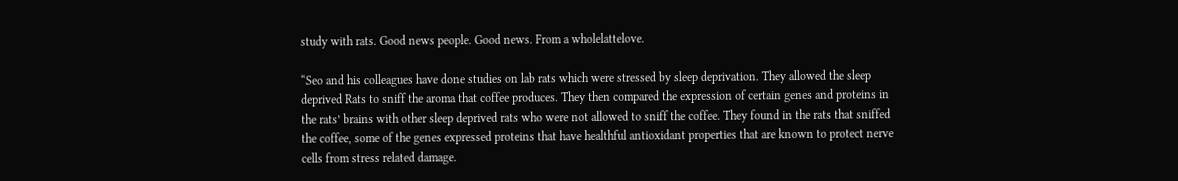study with rats. Good news people. Good news. From a wholelattelove.

“Seo and his colleagues have done studies on lab rats which were stressed by sleep deprivation. They allowed the sleep deprived Rats to sniff the aroma that coffee produces. They then compared the expression of certain genes and proteins in the rats’ brains with other sleep deprived rats who were not allowed to sniff the coffee. They found in the rats that sniffed the coffee, some of the genes expressed proteins that have healthful antioxidant properties that are known to protect nerve cells from stress related damage.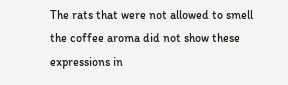The rats that were not allowed to smell the coffee aroma did not show these expressions in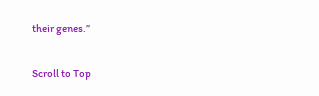their genes.”

Scroll to Top